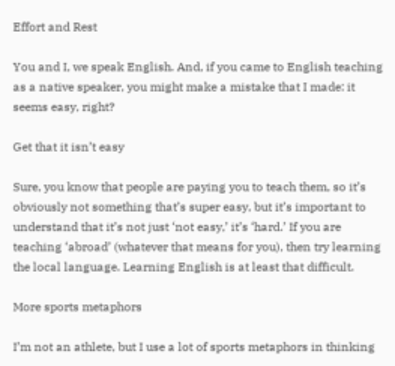Effort and Rest

You and I, we speak English. And, if you came to English teaching as a native speaker, you might make a mistake that I made: it seems easy, right?

Get that it isn’t easy

Sure, you know that people are paying you to teach them, so it’s obviously not something that’s super easy, but it’s important to understand that it’s not just ‘not easy,’ it’s ‘hard.’ If you are teaching ‘abroad’ (whatever that means for you), then try learning the local language. Learning English is at least that difficult.

More sports metaphors

I’m not an athlete, but I use a lot of sports metaphors in thinking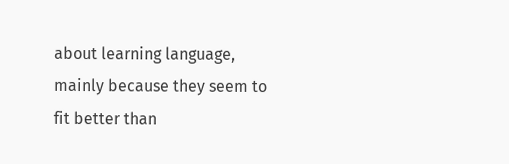about learning language, mainly because they seem to fit better than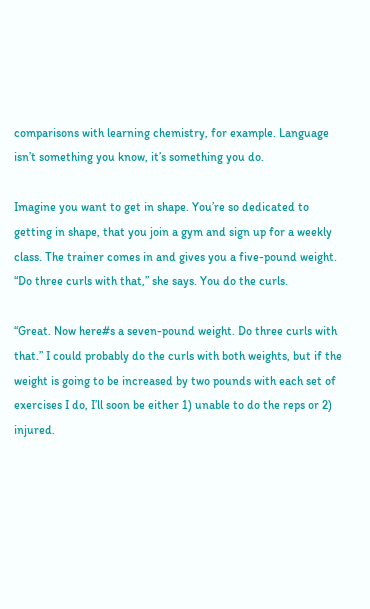comparisons with learning chemistry, for example. Language isn’t something you know, it’s something you do.

Imagine you want to get in shape. You’re so dedicated to getting in shape, that you join a gym and sign up for a weekly class. The trainer comes in and gives you a five-pound weight. “Do three curls with that,” she says. You do the curls.

“Great. Now here#s a seven-pound weight. Do three curls with that.” I could probably do the curls with both weights, but if the weight is going to be increased by two pounds with each set of exercises I do, I’ll soon be either 1) unable to do the reps or 2) injured.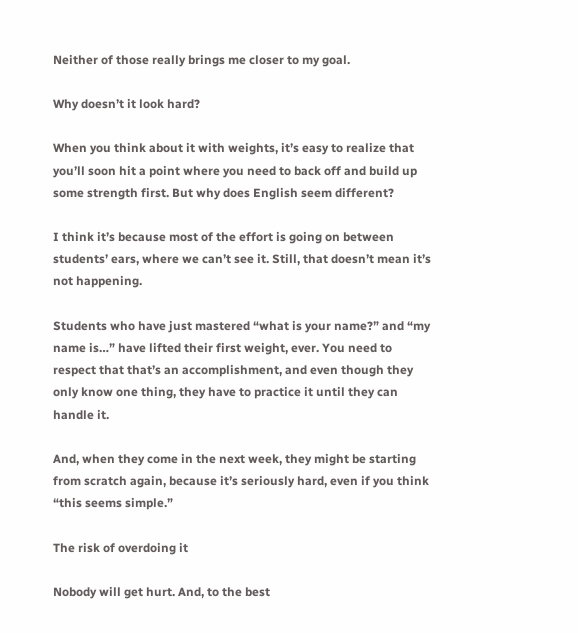Neither of those really brings me closer to my goal.

Why doesn’t it look hard?

When you think about it with weights, it’s easy to realize that you’ll soon hit a point where you need to back off and build up some strength first. But why does English seem different?

I think it’s because most of the effort is going on between students’ ears, where we can’t see it. Still, that doesn’t mean it’s not happening.

Students who have just mastered “what is your name?” and “my name is…” have lifted their first weight, ever. You need to respect that that’s an accomplishment, and even though they only know one thing, they have to practice it until they can handle it.

And, when they come in the next week, they might be starting from scratch again, because it’s seriously hard, even if you think “this seems simple.”

The risk of overdoing it

Nobody will get hurt. And, to the best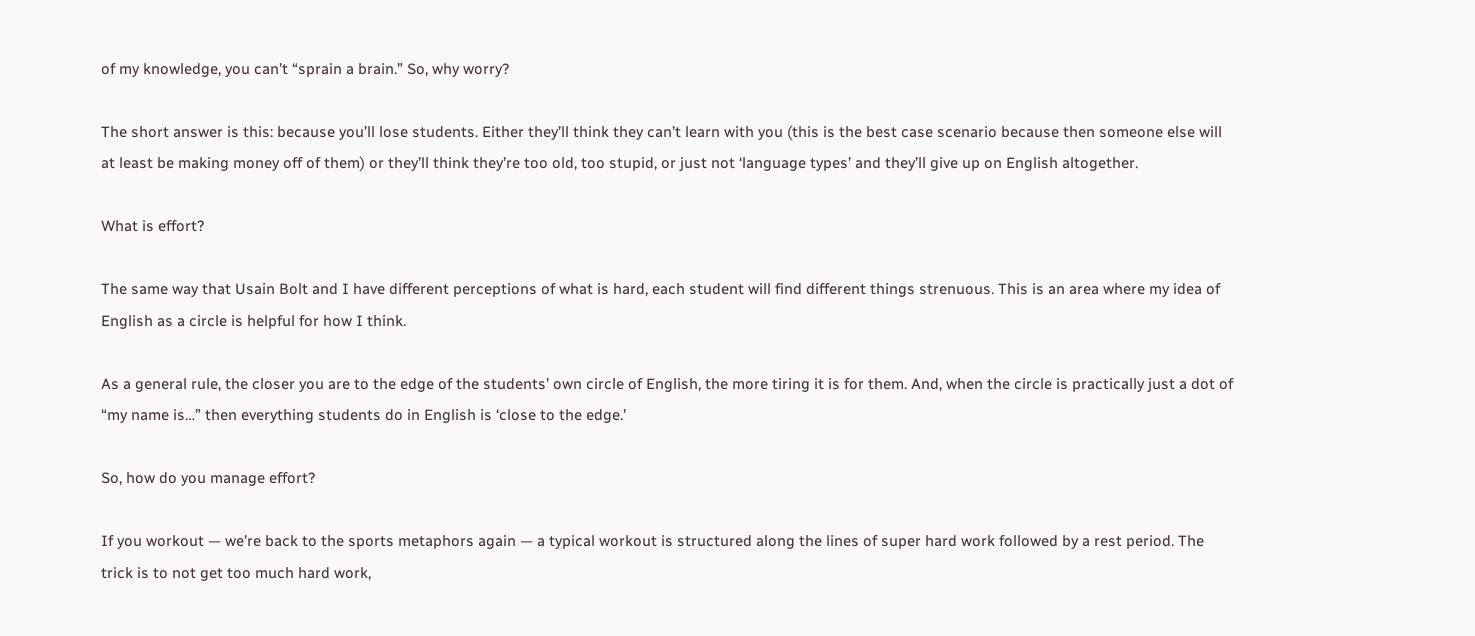of my knowledge, you can’t “sprain a brain.” So, why worry?

The short answer is this: because you’ll lose students. Either they’ll think they can’t learn with you (this is the best case scenario because then someone else will at least be making money off of them) or they’ll think they’re too old, too stupid, or just not ‘language types’ and they’ll give up on English altogether.

What is effort?

The same way that Usain Bolt and I have different perceptions of what is hard, each student will find different things strenuous. This is an area where my idea of English as a circle is helpful for how I think.

As a general rule, the closer you are to the edge of the students’ own circle of English, the more tiring it is for them. And, when the circle is practically just a dot of “my name is…” then everything students do in English is ‘close to the edge.’

So, how do you manage effort?

If you workout — we’re back to the sports metaphors again — a typical workout is structured along the lines of super hard work followed by a rest period. The trick is to not get too much hard work,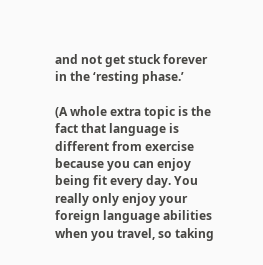and not get stuck forever in the ‘resting phase.’

(A whole extra topic is the fact that language is different from exercise because you can enjoy being fit every day. You really only enjoy your foreign language abilities when you travel, so taking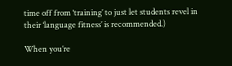time off from ‘training’ to just let students revel in their ‘language fitness’ is recommended.)

When you’re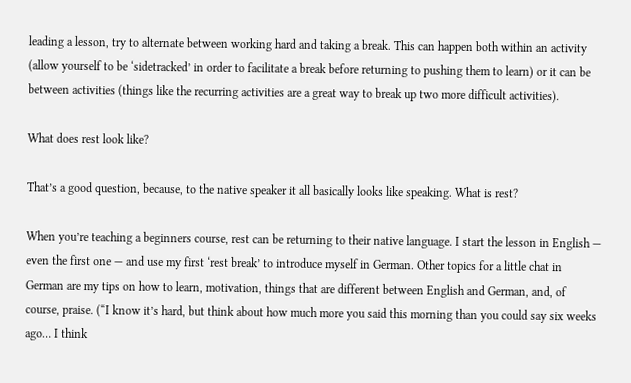leading a lesson, try to alternate between working hard and taking a break. This can happen both within an activity (allow yourself to be ‘sidetracked’ in order to facilitate a break before returning to pushing them to learn) or it can be between activities (things like the recurring activities are a great way to break up two more difficult activities).

What does rest look like?

That’s a good question, because, to the native speaker it all basically looks like speaking. What is rest?

When you’re teaching a beginners course, rest can be returning to their native language. I start the lesson in English — even the first one — and use my first ‘rest break’ to introduce myself in German. Other topics for a little chat in German are my tips on how to learn, motivation, things that are different between English and German, and, of course, praise. (“I know it’s hard, but think about how much more you said this morning than you could say six weeks ago… I think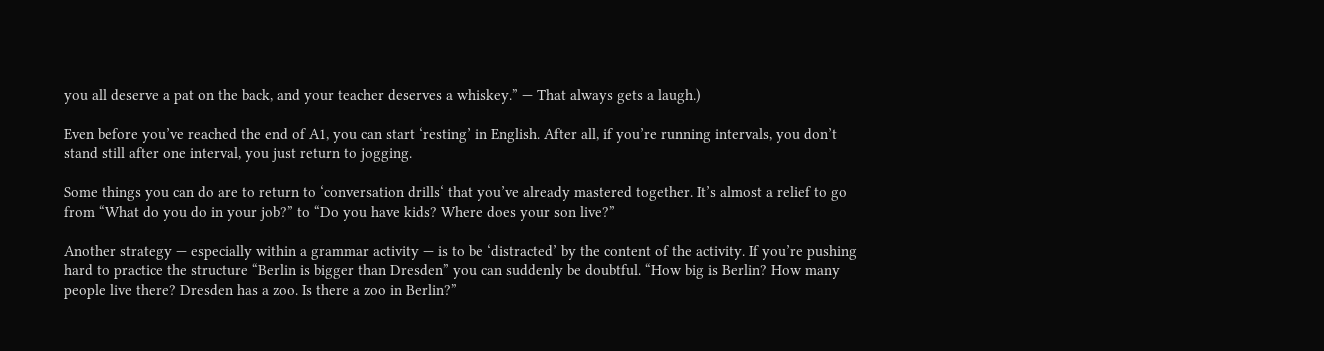you all deserve a pat on the back, and your teacher deserves a whiskey.” — That always gets a laugh.)

Even before you’ve reached the end of A1, you can start ‘resting’ in English. After all, if you’re running intervals, you don’t stand still after one interval, you just return to jogging.

Some things you can do are to return to ‘conversation drills‘ that you’ve already mastered together. It’s almost a relief to go from “What do you do in your job?” to “Do you have kids? Where does your son live?”

Another strategy — especially within a grammar activity — is to be ‘distracted’ by the content of the activity. If you’re pushing hard to practice the structure “Berlin is bigger than Dresden” you can suddenly be doubtful. “How big is Berlin? How many people live there? Dresden has a zoo. Is there a zoo in Berlin?”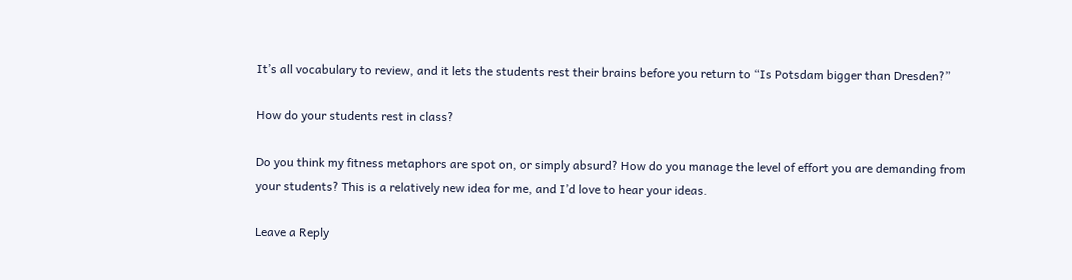It’s all vocabulary to review, and it lets the students rest their brains before you return to “Is Potsdam bigger than Dresden?”

How do your students rest in class?

Do you think my fitness metaphors are spot on, or simply absurd? How do you manage the level of effort you are demanding from your students? This is a relatively new idea for me, and I’d love to hear your ideas.

Leave a Reply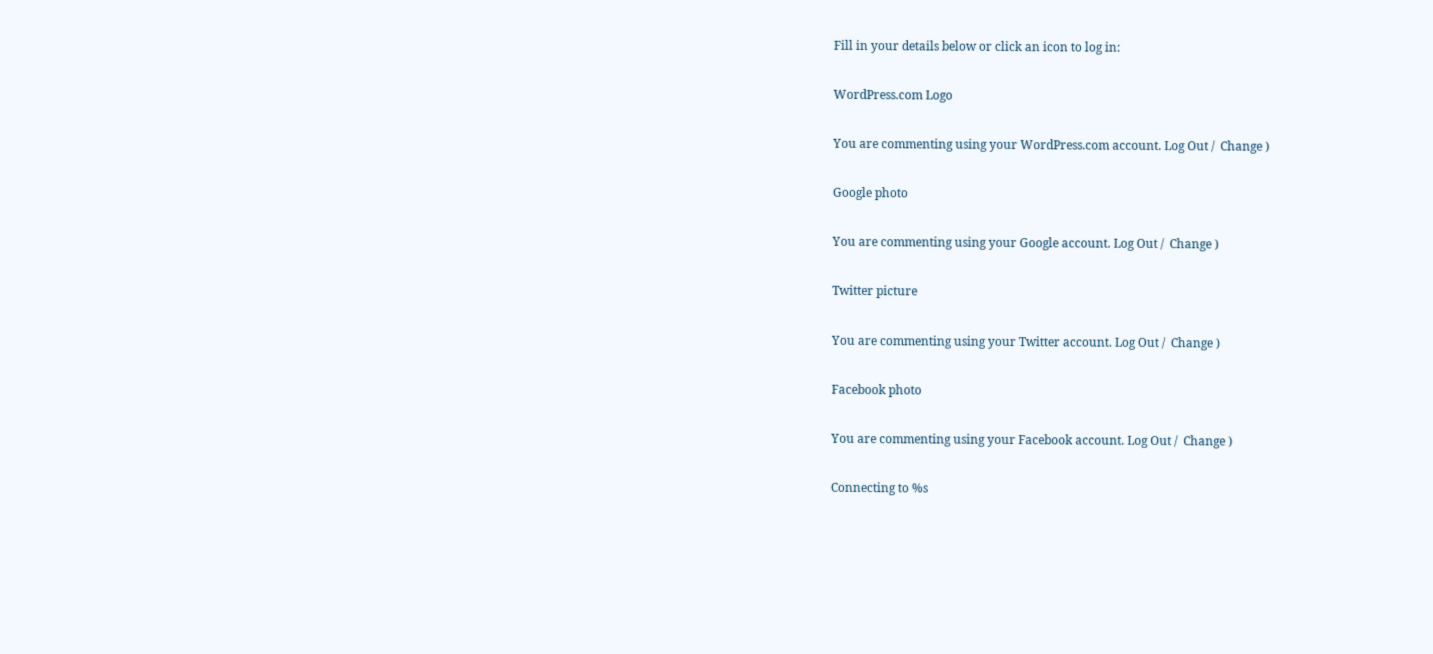Fill in your details below or click an icon to log in:

WordPress.com Logo

You are commenting using your WordPress.com account. Log Out /  Change )

Google photo

You are commenting using your Google account. Log Out /  Change )

Twitter picture

You are commenting using your Twitter account. Log Out /  Change )

Facebook photo

You are commenting using your Facebook account. Log Out /  Change )

Connecting to %s